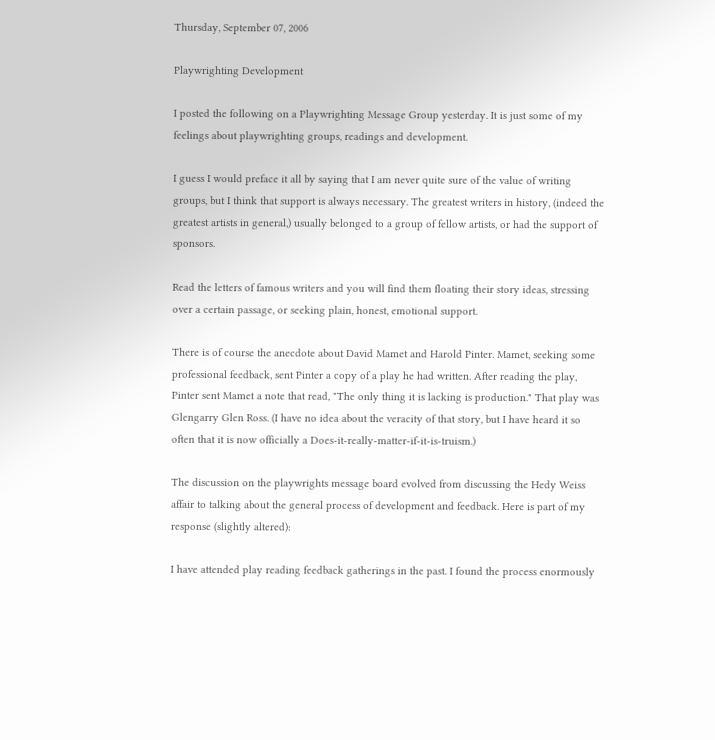Thursday, September 07, 2006

Playwrighting Development

I posted the following on a Playwrighting Message Group yesterday. It is just some of my feelings about playwrighting groups, readings and development.

I guess I would preface it all by saying that I am never quite sure of the value of writing groups, but I think that support is always necessary. The greatest writers in history, (indeed the greatest artists in general,) usually belonged to a group of fellow artists, or had the support of sponsors.

Read the letters of famous writers and you will find them floating their story ideas, stressing over a certain passage, or seeking plain, honest, emotional support.

There is of course the anecdote about David Mamet and Harold Pinter. Mamet, seeking some professional feedback, sent Pinter a copy of a play he had written. After reading the play, Pinter sent Mamet a note that read, "The only thing it is lacking is production." That play was Glengarry Glen Ross. (I have no idea about the veracity of that story, but I have heard it so often that it is now officially a Does-it-really-matter-if-it-is-truism.)

The discussion on the playwrights message board evolved from discussing the Hedy Weiss affair to talking about the general process of development and feedback. Here is part of my response (slightly altered):

I have attended play reading feedback gatherings in the past. I found the process enormously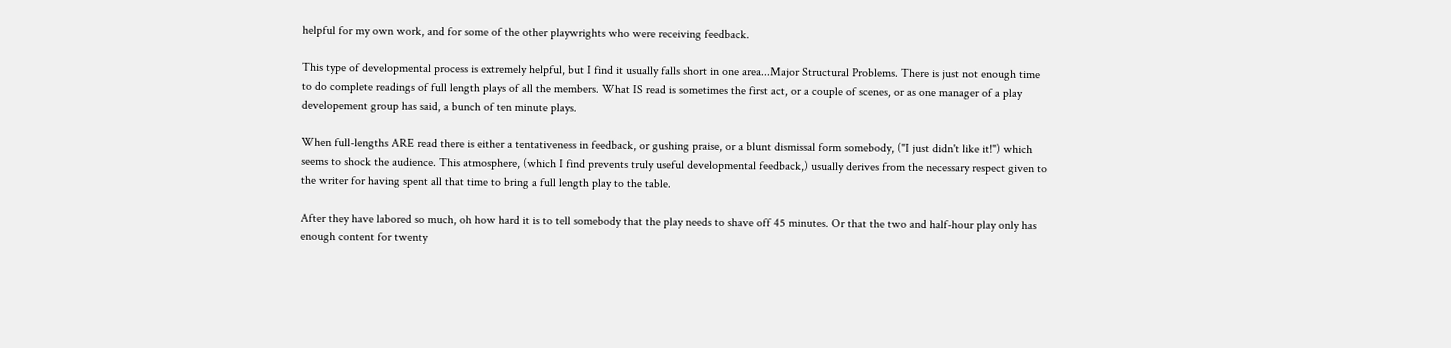helpful for my own work, and for some of the other playwrights who were receiving feedback.

This type of developmental process is extremely helpful, but I find it usually falls short in one area...Major Structural Problems. There is just not enough time to do complete readings of full length plays of all the members. What IS read is sometimes the first act, or a couple of scenes, or as one manager of a play developement group has said, a bunch of ten minute plays.

When full-lengths ARE read there is either a tentativeness in feedback, or gushing praise, or a blunt dismissal form somebody, ("I just didn't like it!") which seems to shock the audience. This atmosphere, (which I find prevents truly useful developmental feedback,) usually derives from the necessary respect given to the writer for having spent all that time to bring a full length play to the table.

After they have labored so much, oh how hard it is to tell somebody that the play needs to shave off 45 minutes. Or that the two and half-hour play only has enough content for twenty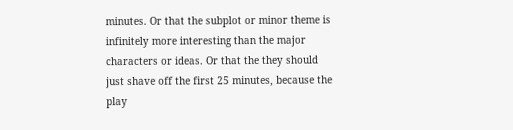minutes. Or that the subplot or minor theme is infinitely more interesting than the major characters or ideas. Or that the they should just shave off the first 25 minutes, because the play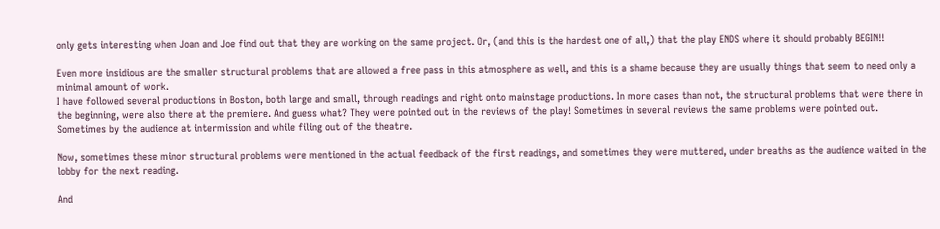only gets interesting when Joan and Joe find out that they are working on the same project. Or, (and this is the hardest one of all,) that the play ENDS where it should probably BEGIN!!

Even more insidious are the smaller structural problems that are allowed a free pass in this atmosphere as well, and this is a shame because they are usually things that seem to need only a minimal amount of work.
I have followed several productions in Boston, both large and small, through readings and right onto mainstage productions. In more cases than not, the structural problems that were there in the beginning, were also there at the premiere. And guess what? They were pointed out in the reviews of the play! Sometimes in several reviews the same problems were pointed out. Sometimes by the audience at intermission and while filing out of the theatre.

Now, sometimes these minor structural problems were mentioned in the actual feedback of the first readings, and sometimes they were muttered, under breaths as the audience waited in the lobby for the next reading.

And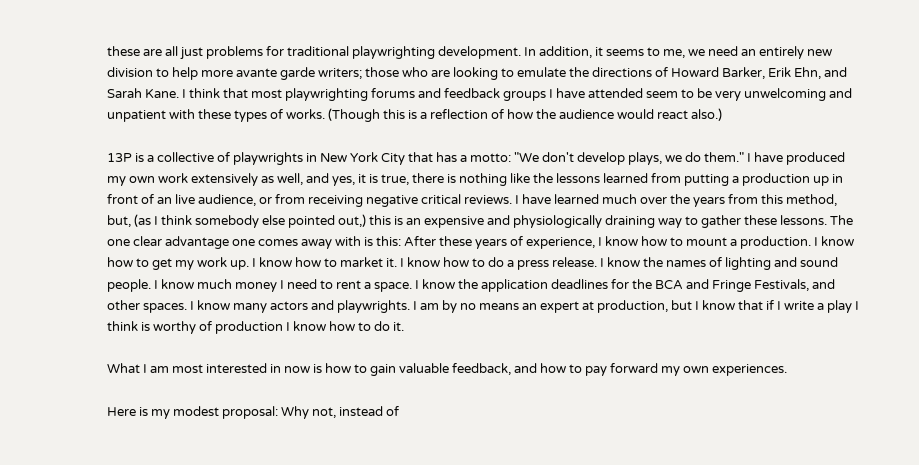these are all just problems for traditional playwrighting development. In addition, it seems to me, we need an entirely new division to help more avante garde writers; those who are looking to emulate the directions of Howard Barker, Erik Ehn, and Sarah Kane. I think that most playwrighting forums and feedback groups I have attended seem to be very unwelcoming and unpatient with these types of works. (Though this is a reflection of how the audience would react also.)

13P is a collective of playwrights in New York City that has a motto: "We don't develop plays, we do them." I have produced my own work extensively as well, and yes, it is true, there is nothing like the lessons learned from putting a production up in front of an live audience, or from receiving negative critical reviews. I have learned much over the years from this method, but, (as I think somebody else pointed out,) this is an expensive and physiologically draining way to gather these lessons. The one clear advantage one comes away with is this: After these years of experience, I know how to mount a production. I know how to get my work up. I know how to market it. I know how to do a press release. I know the names of lighting and sound people. I know much money I need to rent a space. I know the application deadlines for the BCA and Fringe Festivals, and other spaces. I know many actors and playwrights. I am by no means an expert at production, but I know that if I write a play I think is worthy of production I know how to do it.

What I am most interested in now is how to gain valuable feedback, and how to pay forward my own experiences.

Here is my modest proposal: Why not, instead of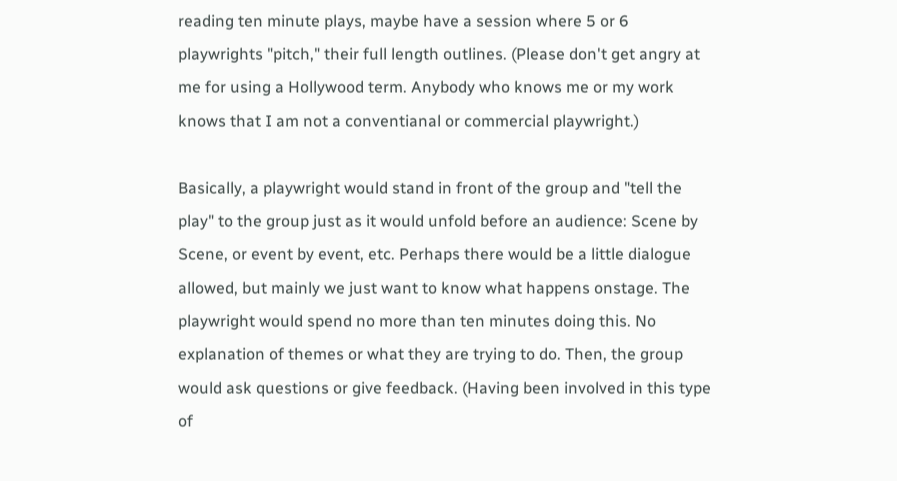reading ten minute plays, maybe have a session where 5 or 6 playwrights "pitch," their full length outlines. (Please don't get angry at me for using a Hollywood term. Anybody who knows me or my work knows that I am not a conventianal or commercial playwright.)

Basically, a playwright would stand in front of the group and "tell the play" to the group just as it would unfold before an audience: Scene by Scene, or event by event, etc. Perhaps there would be a little dialogue allowed, but mainly we just want to know what happens onstage. The playwright would spend no more than ten minutes doing this. No explanation of themes or what they are trying to do. Then, the group would ask questions or give feedback. (Having been involved in this type of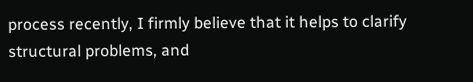process recently, I firmly believe that it helps to clarify structural problems, and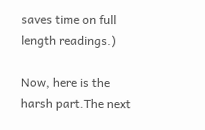saves time on full length readings.)

Now, here is the harsh part.The next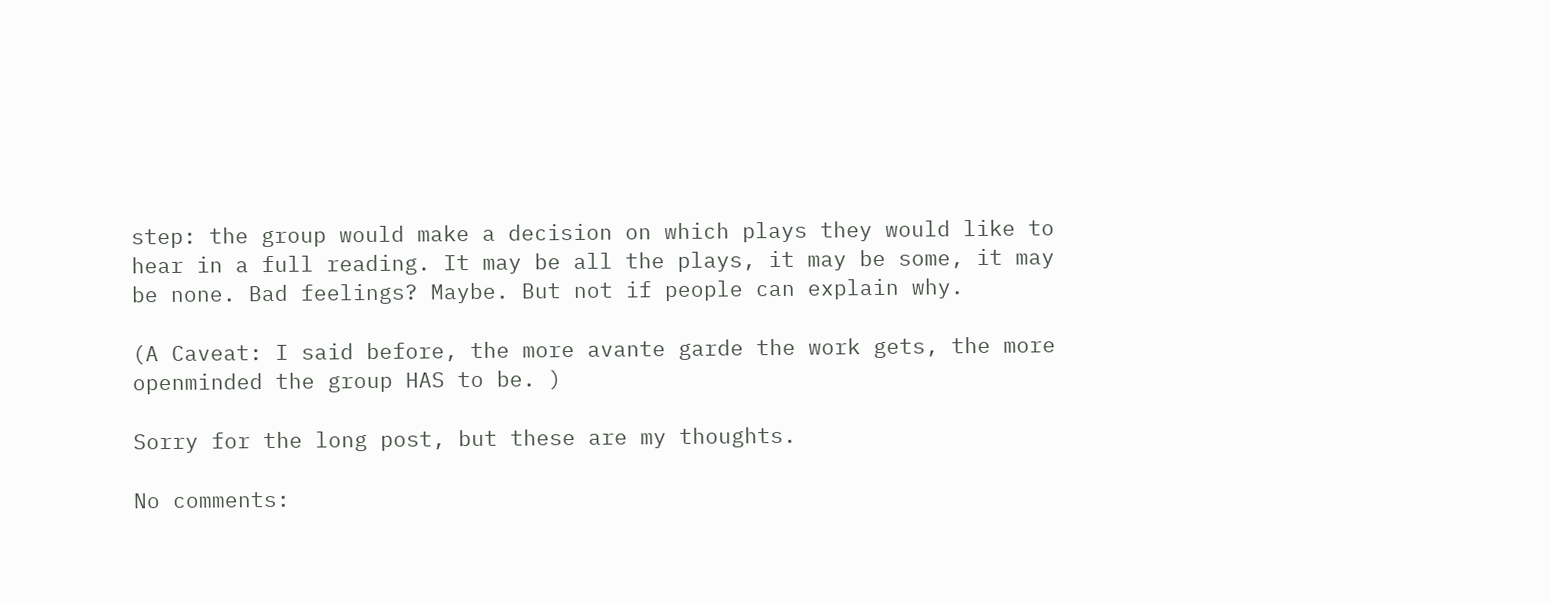step: the group would make a decision on which plays they would like to hear in a full reading. It may be all the plays, it may be some, it may be none. Bad feelings? Maybe. But not if people can explain why.

(A Caveat: I said before, the more avante garde the work gets, the more openminded the group HAS to be. )

Sorry for the long post, but these are my thoughts.

No comments: